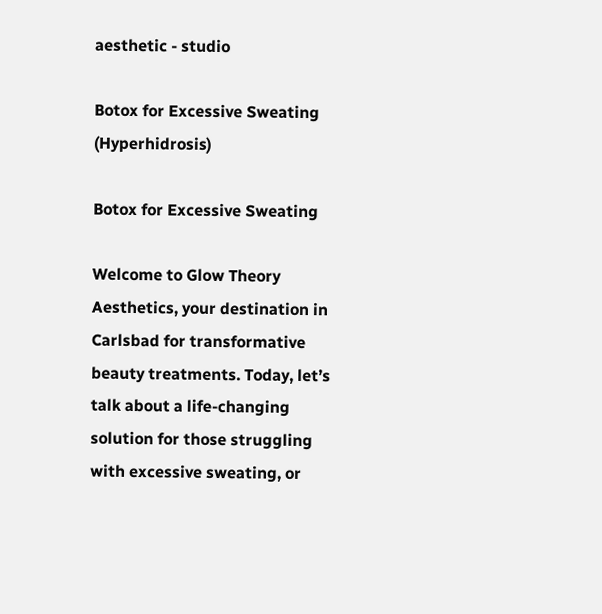aesthetic - studio

Botox for Excessive Sweating (Hyperhidrosis)

Botox for Excessive Sweating

Welcome to Glow Theory Aesthetics, your destination in Carlsbad for transformative beauty treatments. Today, let’s talk about a life-changing solution for those struggling with excessive sweating, or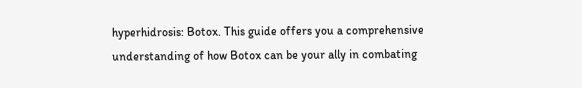hyperhidrosis: Botox. This guide offers you a comprehensive understanding of how Botox can be your ally in combating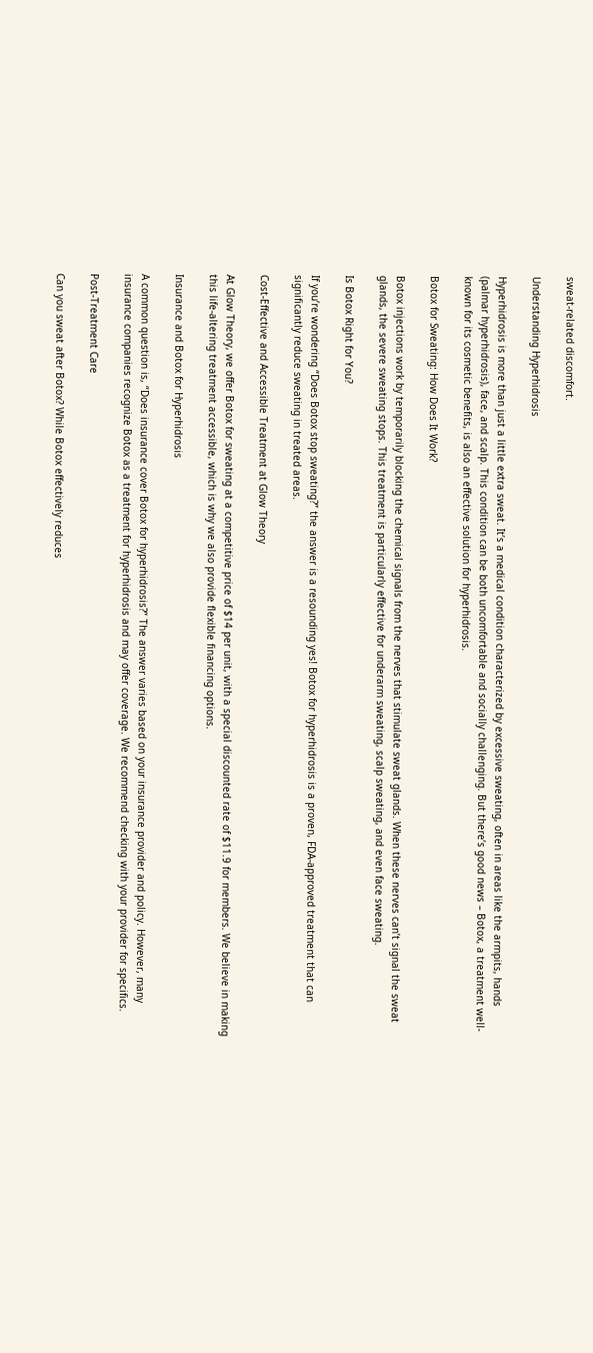sweat-related discomfort.

Understanding Hyperhidrosis

Hyperhidrosis is more than just a little extra sweat. It’s a medical condition characterized by excessive sweating, often in areas like the armpits, hands (palmar hyperhidrosis), face, and scalp. This condition can be both uncomfortable and socially challenging. But there’s good news – Botox, a treatment well-known for its cosmetic benefits, is also an effective solution for hyperhidrosis.

Botox for Sweating: How Does It Work?

Botox injections work by temporarily blocking the chemical signals from the nerves that stimulate sweat glands. When these nerves can’t signal the sweat glands, the severe sweating stops. This treatment is particularly effective for underarm sweating, scalp sweating, and even face sweating.

Is Botox Right for You?

If you’re wondering “Does Botox stop sweating?” the answer is a resounding yes! Botox for hyperhidrosis is a proven, FDA-approved treatment that can significantly reduce sweating in treated areas.

Cost-Effective and Accessible Treatment at Glow Theory

At Glow Theory, we offer Botox for sweating at a competitive price of $14 per unit, with a special discounted rate of $11.9 for members. We believe in making this life-altering treatment accessible, which is why we also provide flexible financing options.

Insurance and Botox for Hyperhidrosis

A common question is, “Does insurance cover Botox for hyperhidrosis?” The answer varies based on your insurance provider and policy. However, many insurance companies recognize Botox as a treatment for hyperhidrosis and may offer coverage. We recommend checking with your provider for specifics.

Post-Treatment Care

Can you sweat after Botox? While Botox effectively reduces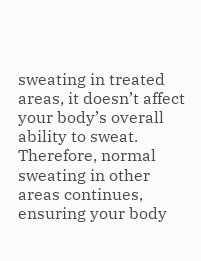sweating in treated areas, it doesn’t affect your body’s overall ability to sweat. Therefore, normal sweating in other areas continues, ensuring your body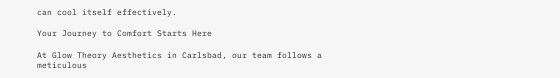can cool itself effectively.

Your Journey to Comfort Starts Here

At Glow Theory Aesthetics in Carlsbad, our team follows a meticulous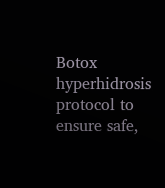Botox hyperhidrosis protocol to ensure safe,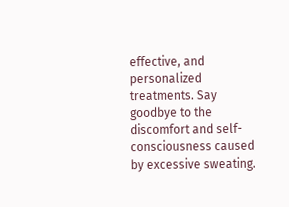effective, and personalized treatments. Say goodbye to the discomfort and self-consciousness caused by excessive sweating.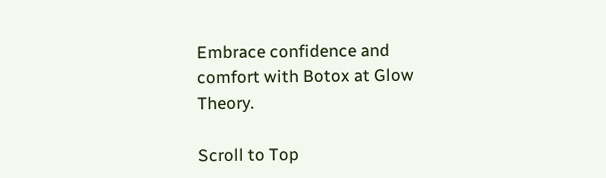Embrace confidence and comfort with Botox at Glow Theory.

Scroll to Top